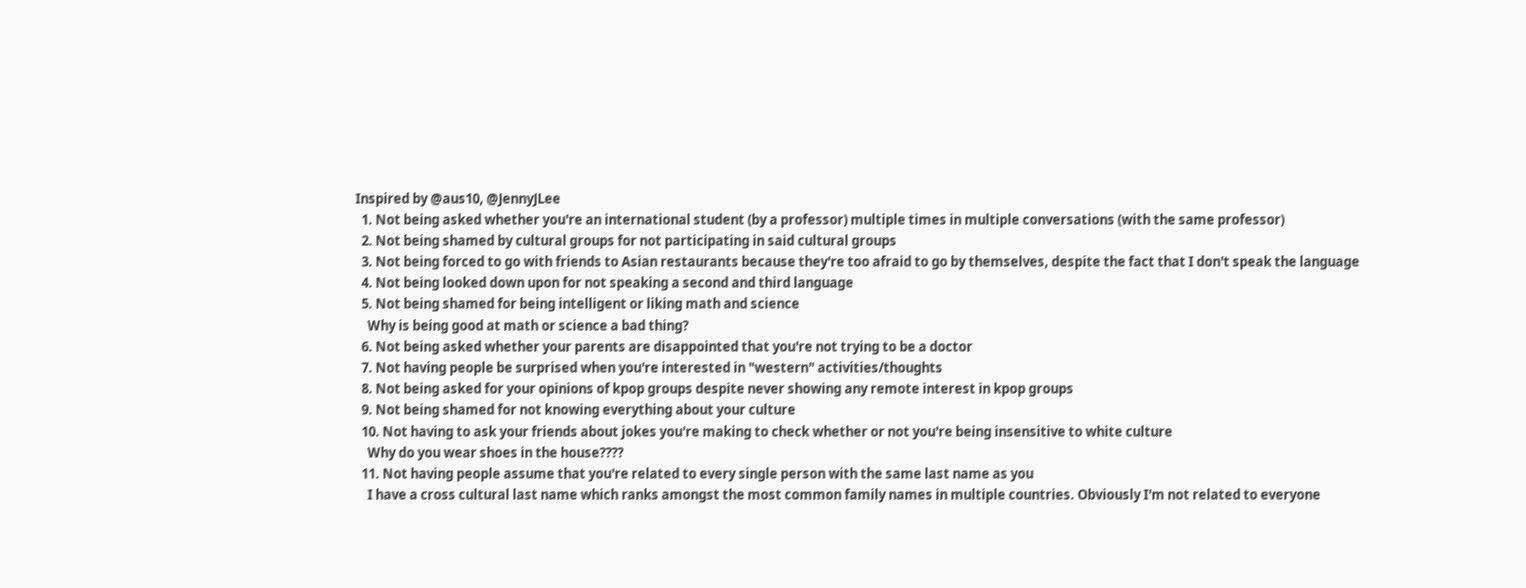Inspired by @aus10, @JennyJLee
  1. Not being asked whether you're an international student (by a professor) multiple times in multiple conversations (with the same professor)
  2. Not being shamed by cultural groups for not participating in said cultural groups
  3. Not being forced to go with friends to Asian restaurants because they're too afraid to go by themselves, despite the fact that I don't speak the language
  4. Not being looked down upon for not speaking a second and third language
  5. Not being shamed for being intelligent or liking math and science
    Why is being good at math or science a bad thing?
  6. Not being asked whether your parents are disappointed that you're not trying to be a doctor
  7. Not having people be surprised when you're interested in "western" activities/thoughts
  8. Not being asked for your opinions of kpop groups despite never showing any remote interest in kpop groups
  9. Not being shamed for not knowing everything about your culture
  10. Not having to ask your friends about jokes you're making to check whether or not you're being insensitive to white culture
    Why do you wear shoes in the house????
  11. Not having people assume that you're related to every single person with the same last name as you
    I have a cross cultural last name which ranks amongst the most common family names in multiple countries. Obviously I'm not related to everyone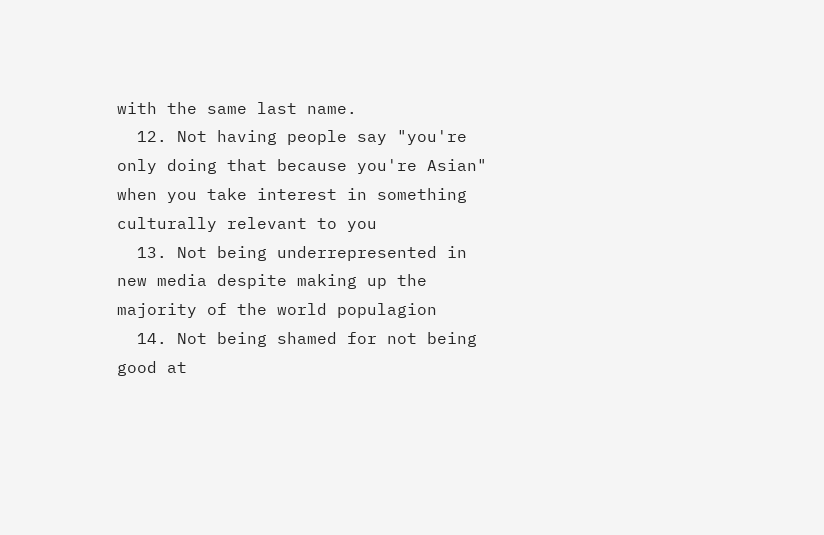with the same last name.
  12. Not having people say "you're only doing that because you're Asian" when you take interest in something culturally relevant to you
  13. Not being underrepresented in new media despite making up the majority of the world populagion
  14. Not being shamed for not being good at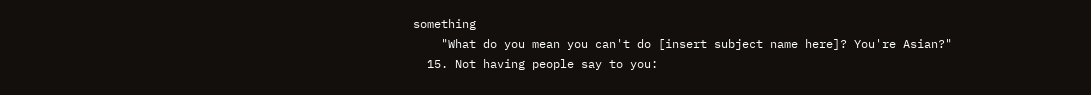something
    "What do you mean you can't do [insert subject name here]? You're Asian?"
  15. Not having people say to you: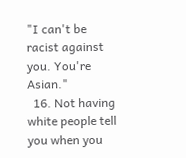"I can't be racist against you. You're Asian."
  16. Not having white people tell you when you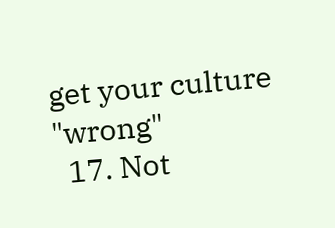get your culture "wrong"
  17. Not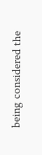being considered the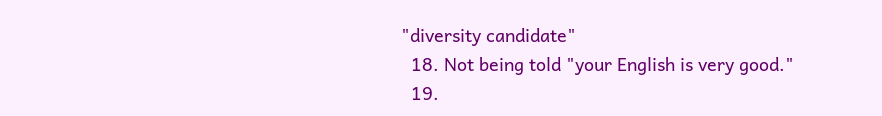"diversity candidate"
  18. Not being told "your English is very good."
  19.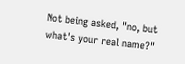Not being asked, "no, but what's your real name?"